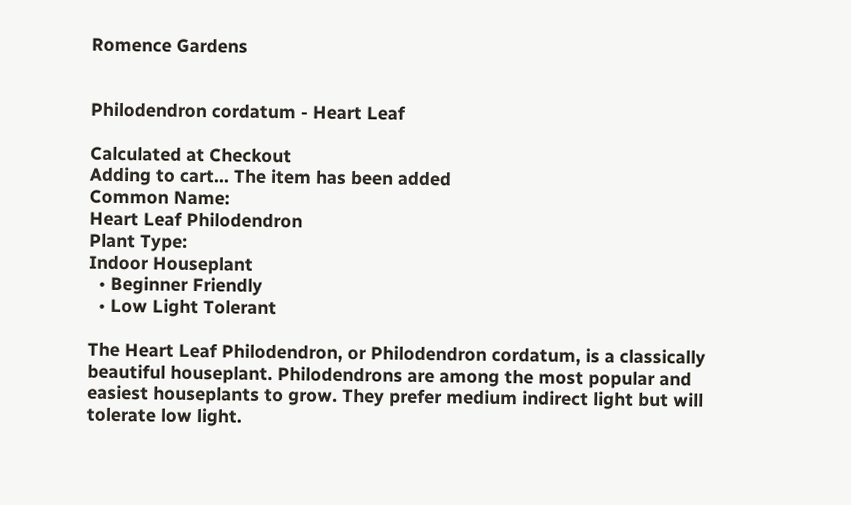Romence Gardens


Philodendron cordatum - Heart Leaf

Calculated at Checkout
Adding to cart… The item has been added
Common Name:
Heart Leaf Philodendron
Plant Type:
Indoor Houseplant
  • Beginner Friendly
  • Low Light Tolerant

The Heart Leaf Philodendron, or Philodendron cordatum, is a classically beautiful houseplant. Philodendrons are among the most popular and easiest houseplants to grow. They prefer medium indirect light but will tolerate low light.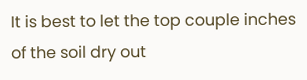It is best to let the top couple inches of the soil dry out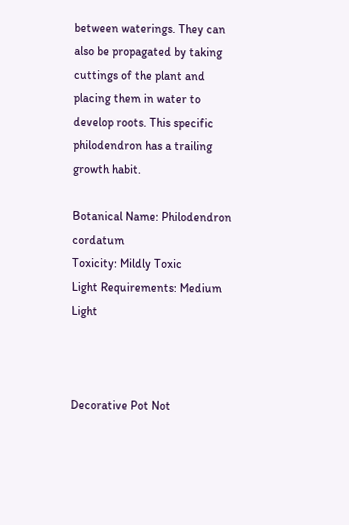between waterings. They can also be propagated by taking cuttings of the plant and placing them in water to develop roots. This specific philodendron has a trailing growth habit.

Botanical Name: Philodendron cordatum
Toxicity: Mildly Toxic
Light Requirements: Medium Light



Decorative Pot Not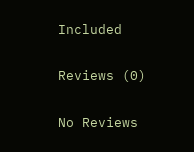Included

Reviews (0)

No Reviews